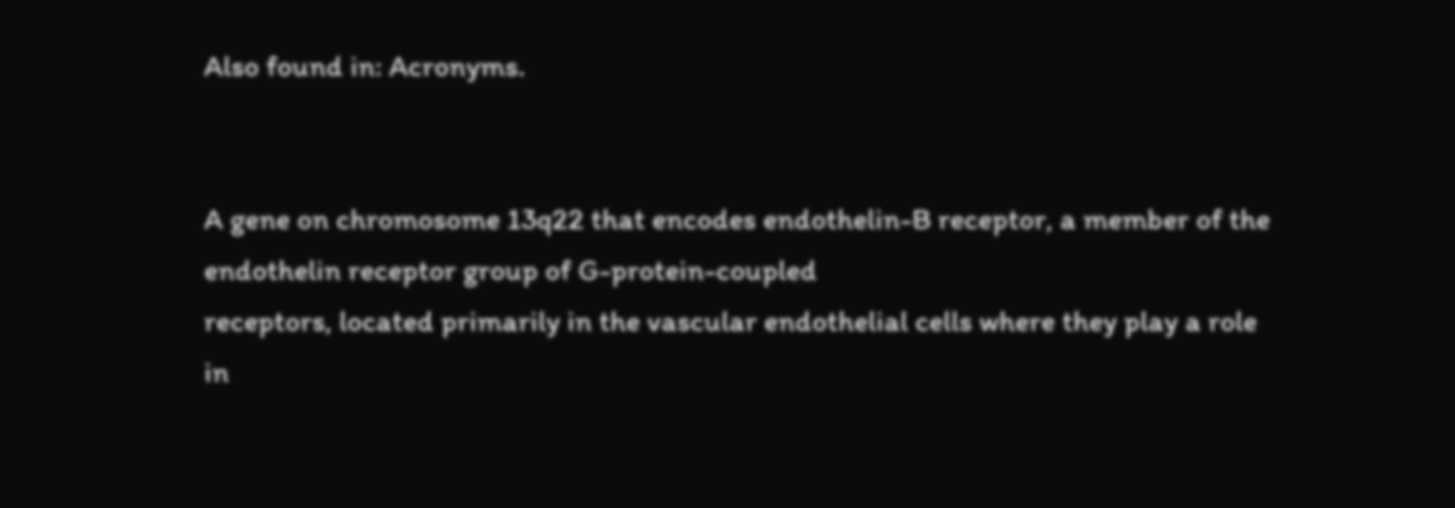Also found in: Acronyms.


A gene on chromosome 13q22 that encodes endothelin-B receptor, a member of the endothelin receptor group of G-protein-coupled
receptors, located primarily in the vascular endothelial cells where they play a role in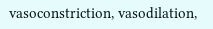vasoconstriction, vasodilation,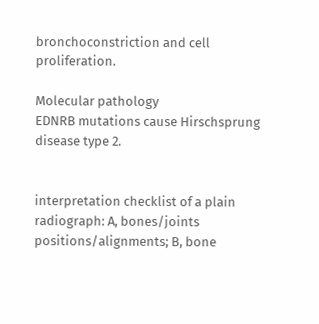bronchoconstriction and cell proliferation.

Molecular pathology
EDNRB mutations cause Hirschsprung disease type 2.


interpretation checklist of a plain radiograph: A, bones/joints positions/alignments; B, bone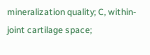mineralization quality; C, within-joint cartilage space;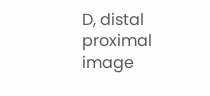D, distal proximal image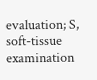evaluation; S, soft-tissue examination